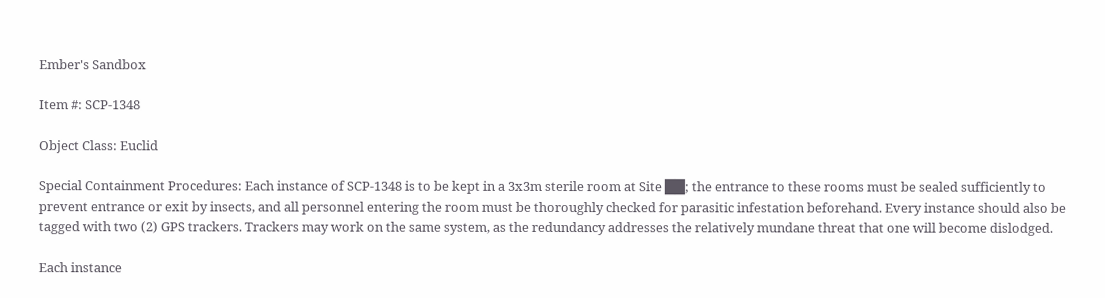Ember's Sandbox

Item #: SCP-1348

Object Class: Euclid

Special Containment Procedures: Each instance of SCP-1348 is to be kept in a 3x3m sterile room at Site ██; the entrance to these rooms must be sealed sufficiently to prevent entrance or exit by insects, and all personnel entering the room must be thoroughly checked for parasitic infestation beforehand. Every instance should also be tagged with two (2) GPS trackers. Trackers may work on the same system, as the redundancy addresses the relatively mundane threat that one will become dislodged.

Each instance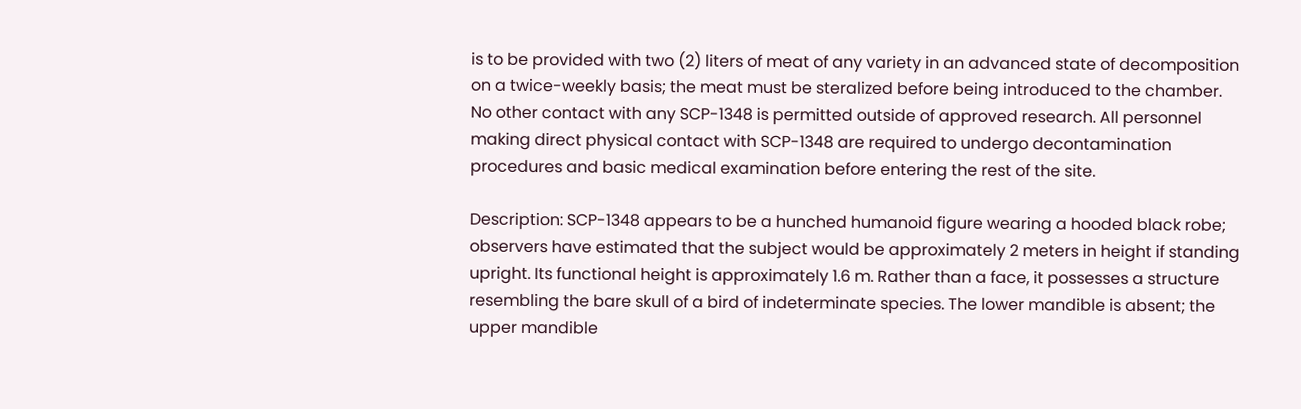is to be provided with two (2) liters of meat of any variety in an advanced state of decomposition on a twice-weekly basis; the meat must be steralized before being introduced to the chamber. No other contact with any SCP-1348 is permitted outside of approved research. All personnel making direct physical contact with SCP-1348 are required to undergo decontamination procedures and basic medical examination before entering the rest of the site.

Description: SCP-1348 appears to be a hunched humanoid figure wearing a hooded black robe; observers have estimated that the subject would be approximately 2 meters in height if standing upright. Its functional height is approximately 1.6 m. Rather than a face, it possesses a structure resembling the bare skull of a bird of indeterminate species. The lower mandible is absent; the upper mandible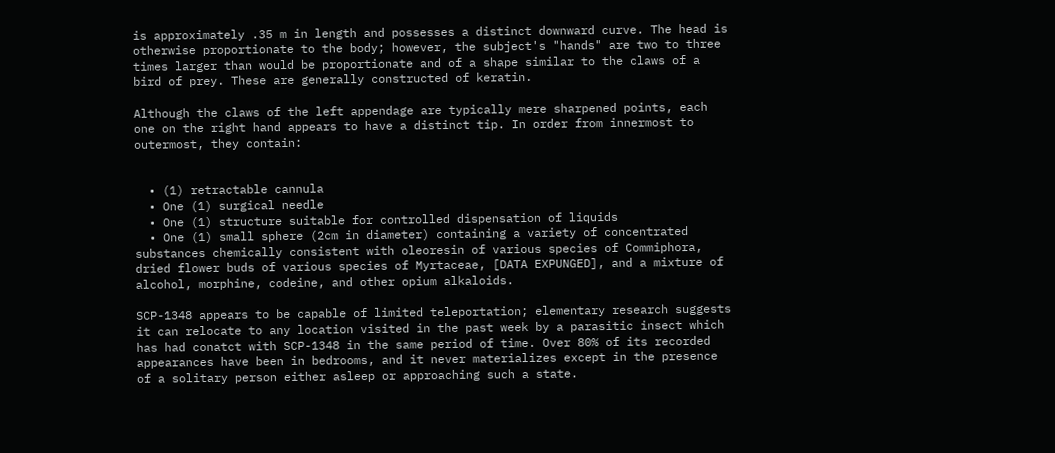is approximately .35 m in length and possesses a distinct downward curve. The head is otherwise proportionate to the body; however, the subject's "hands" are two to three times larger than would be proportionate and of a shape similar to the claws of a bird of prey. These are generally constructed of keratin.

Although the claws of the left appendage are typically mere sharpened points, each one on the right hand appears to have a distinct tip. In order from innermost to outermost, they contain:


  • (1) retractable cannula
  • One (1) surgical needle
  • One (1) structure suitable for controlled dispensation of liquids
  • One (1) small sphere (2cm in diameter) containing a variety of concentrated substances chemically consistent with oleoresin of various species of Commiphora, dried flower buds of various species of Myrtaceae, [DATA EXPUNGED], and a mixture of alcohol, morphine, codeine, and other opium alkaloids.

SCP-1348 appears to be capable of limited teleportation; elementary research suggests it can relocate to any location visited in the past week by a parasitic insect which has had conatct with SCP-1348 in the same period of time. Over 80% of its recorded appearances have been in bedrooms, and it never materializes except in the presence of a solitary person either asleep or approaching such a state.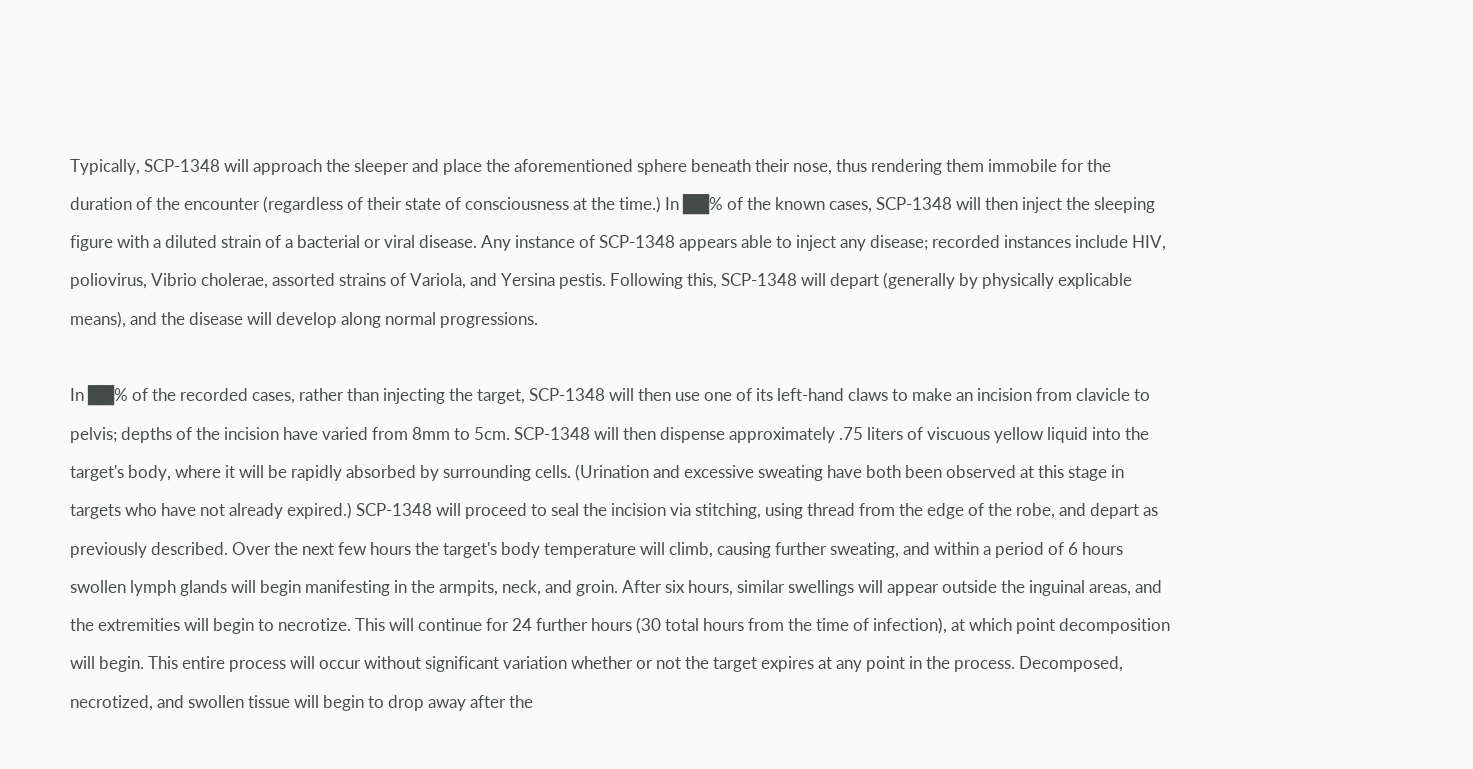Typically, SCP-1348 will approach the sleeper and place the aforementioned sphere beneath their nose, thus rendering them immobile for the duration of the encounter (regardless of their state of consciousness at the time.) In ██% of the known cases, SCP-1348 will then inject the sleeping figure with a diluted strain of a bacterial or viral disease. Any instance of SCP-1348 appears able to inject any disease; recorded instances include HIV, poliovirus, Vibrio cholerae, assorted strains of Variola, and Yersina pestis. Following this, SCP-1348 will depart (generally by physically explicable means), and the disease will develop along normal progressions.

In ██% of the recorded cases, rather than injecting the target, SCP-1348 will then use one of its left-hand claws to make an incision from clavicle to pelvis; depths of the incision have varied from 8mm to 5cm. SCP-1348 will then dispense approximately .75 liters of viscuous yellow liquid into the target's body, where it will be rapidly absorbed by surrounding cells. (Urination and excessive sweating have both been observed at this stage in targets who have not already expired.) SCP-1348 will proceed to seal the incision via stitching, using thread from the edge of the robe, and depart as previously described. Over the next few hours the target's body temperature will climb, causing further sweating, and within a period of 6 hours swollen lymph glands will begin manifesting in the armpits, neck, and groin. After six hours, similar swellings will appear outside the inguinal areas, and the extremities will begin to necrotize. This will continue for 24 further hours (30 total hours from the time of infection), at which point decomposition will begin. This entire process will occur without significant variation whether or not the target expires at any point in the process. Decomposed, necrotized, and swollen tissue will begin to drop away after the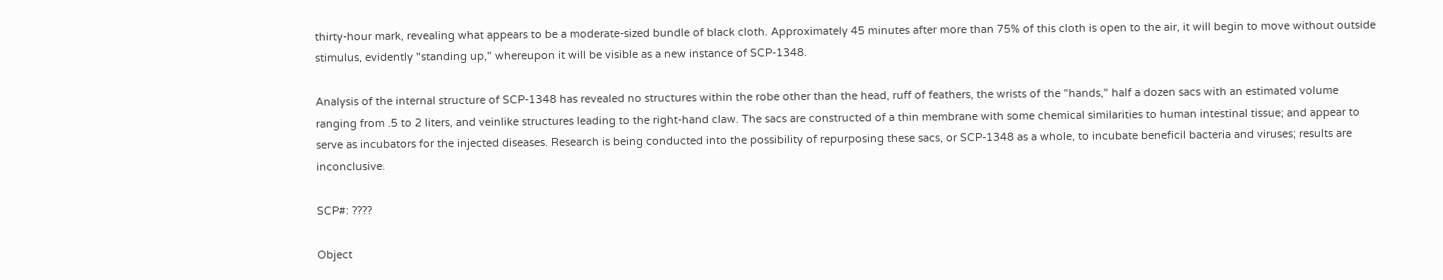thirty-hour mark, revealing what appears to be a moderate-sized bundle of black cloth. Approximately 45 minutes after more than 75% of this cloth is open to the air, it will begin to move without outside stimulus, evidently "standing up," whereupon it will be visible as a new instance of SCP-1348.

Analysis of the internal structure of SCP-1348 has revealed no structures within the robe other than the head, ruff of feathers, the wrists of the "hands," half a dozen sacs with an estimated volume ranging from .5 to 2 liters, and veinlike structures leading to the right-hand claw. The sacs are constructed of a thin membrane with some chemical similarities to human intestinal tissue; and appear to serve as incubators for the injected diseases. Research is being conducted into the possibility of repurposing these sacs, or SCP-1348 as a whole, to incubate beneficil bacteria and viruses; results are inconclusive.

SCP#: ????

Object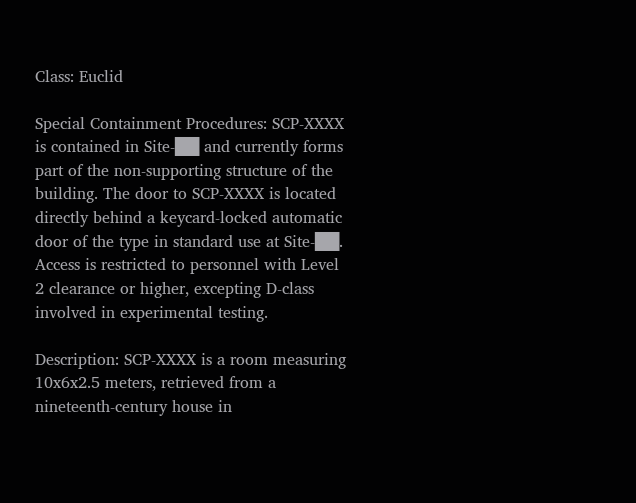Class: Euclid

Special Containment Procedures: SCP-XXXX is contained in Site-██ and currently forms part of the non-supporting structure of the building. The door to SCP-XXXX is located directly behind a keycard-locked automatic door of the type in standard use at Site-██. Access is restricted to personnel with Level 2 clearance or higher, excepting D-class involved in experimental testing.

Description: SCP-XXXX is a room measuring 10x6x2.5 meters, retrieved from a nineteenth-century house in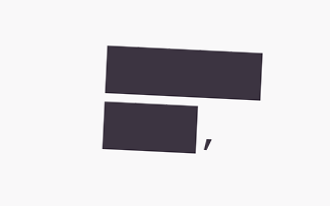█████ ███,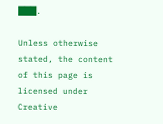███.

Unless otherwise stated, the content of this page is licensed under Creative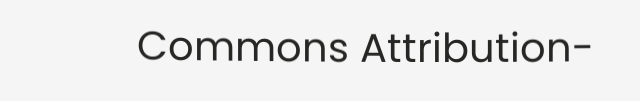Commons Attribution-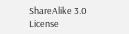ShareAlike 3.0 License